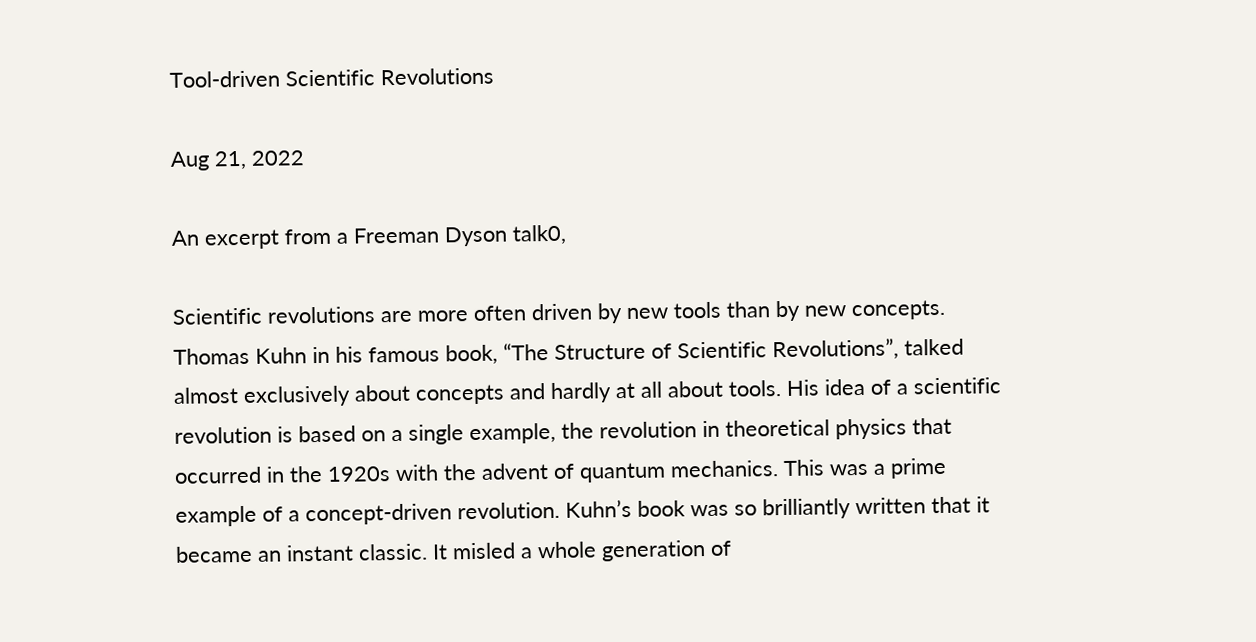Tool-driven Scientific Revolutions

Aug 21, 2022

An excerpt from a Freeman Dyson talk0,

Scientific revolutions are more often driven by new tools than by new concepts. Thomas Kuhn in his famous book, “The Structure of Scientific Revolutions”, talked almost exclusively about concepts and hardly at all about tools. His idea of a scientific revolution is based on a single example, the revolution in theoretical physics that occurred in the 1920s with the advent of quantum mechanics. This was a prime example of a concept-driven revolution. Kuhn’s book was so brilliantly written that it became an instant classic. It misled a whole generation of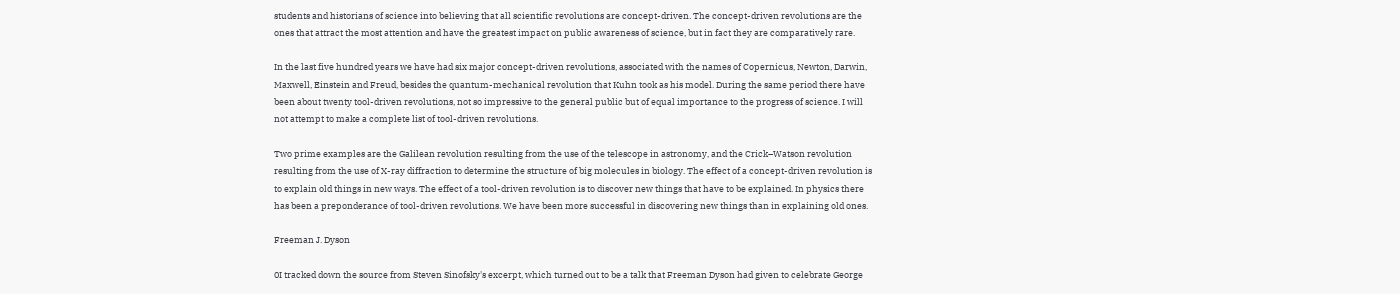students and historians of science into believing that all scientific revolutions are concept-driven. The concept-driven revolutions are the ones that attract the most attention and have the greatest impact on public awareness of science, but in fact they are comparatively rare.

In the last five hundred years we have had six major concept-driven revolutions, associated with the names of Copernicus, Newton, Darwin, Maxwell, Einstein and Freud, besides the quantum-mechanical revolution that Kuhn took as his model. During the same period there have been about twenty tool-driven revolutions, not so impressive to the general public but of equal importance to the progress of science. I will not attempt to make a complete list of tool-driven revolutions.

Two prime examples are the Galilean revolution resulting from the use of the telescope in astronomy, and the Crick–Watson revolution resulting from the use of X-ray diffraction to determine the structure of big molecules in biology. The effect of a concept-driven revolution is to explain old things in new ways. The effect of a tool-driven revolution is to discover new things that have to be explained. In physics there has been a preponderance of tool-driven revolutions. We have been more successful in discovering new things than in explaining old ones.

Freeman J. Dyson

0I tracked down the source from Steven Sinofsky's excerpt, which turned out to be a talk that Freeman Dyson had given to celebrate George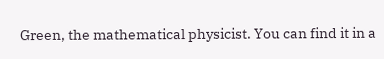Green, the mathematical physicist. You can find it in a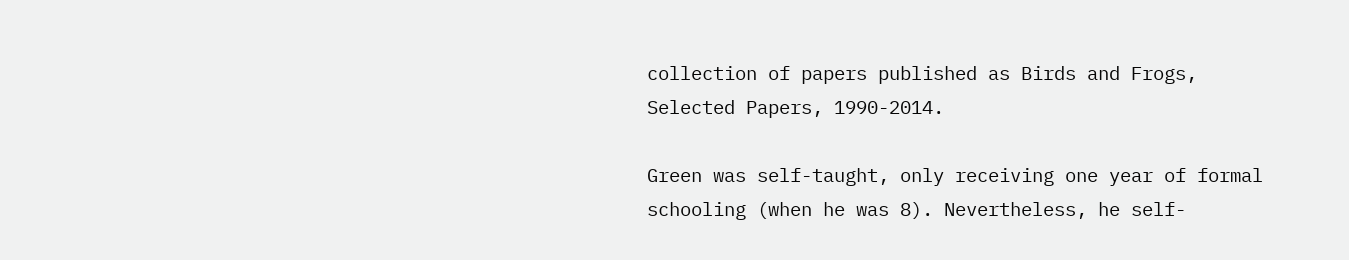collection of papers published as Birds and Frogs, Selected Papers, 1990-2014.

Green was self-taught, only receiving one year of formal schooling (when he was 8). Nevertheless, he self-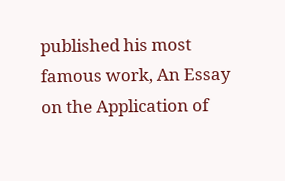published his most famous work, An Essay on the Application of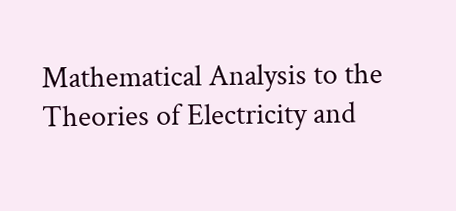Mathematical Analysis to the Theories of Electricity and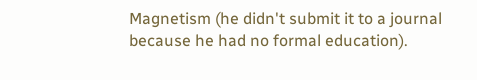Magnetism (he didn't submit it to a journal because he had no formal education).